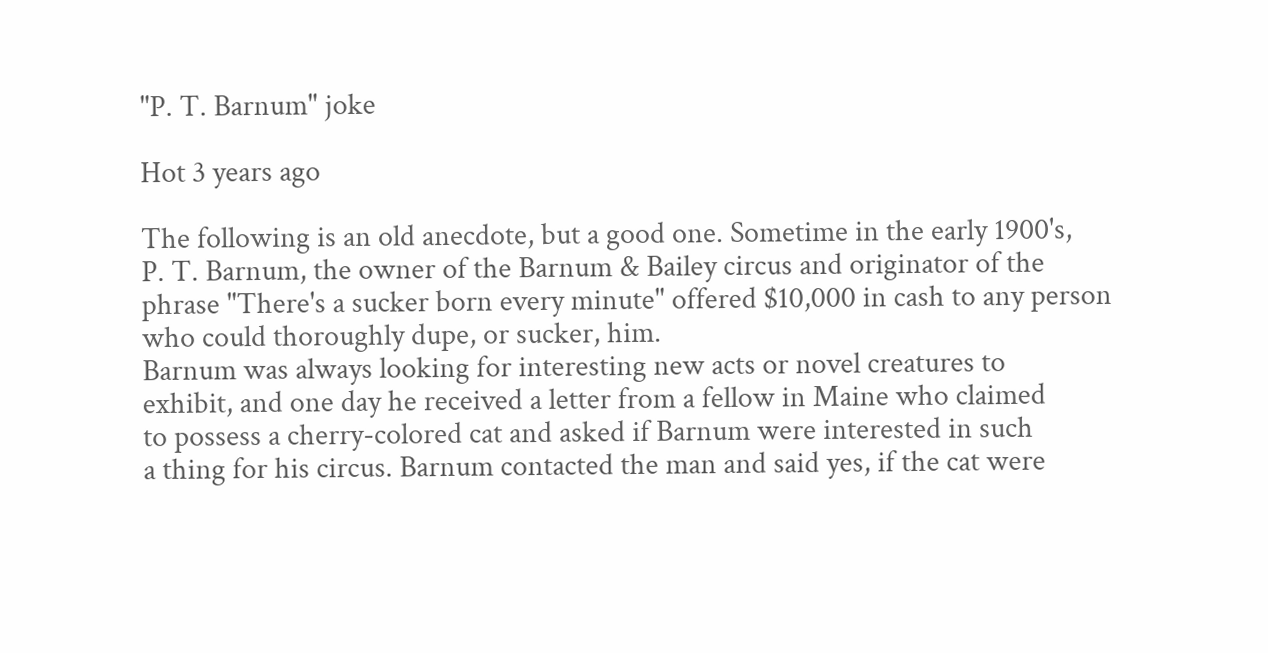"P. T. Barnum" joke

Hot 3 years ago

The following is an old anecdote, but a good one. Sometime in the early 1900's,
P. T. Barnum, the owner of the Barnum & Bailey circus and originator of the
phrase "There's a sucker born every minute" offered $10,000 in cash to any person
who could thoroughly dupe, or sucker, him.
Barnum was always looking for interesting new acts or novel creatures to
exhibit, and one day he received a letter from a fellow in Maine who claimed
to possess a cherry-colored cat and asked if Barnum were interested in such
a thing for his circus. Barnum contacted the man and said yes, if the cat were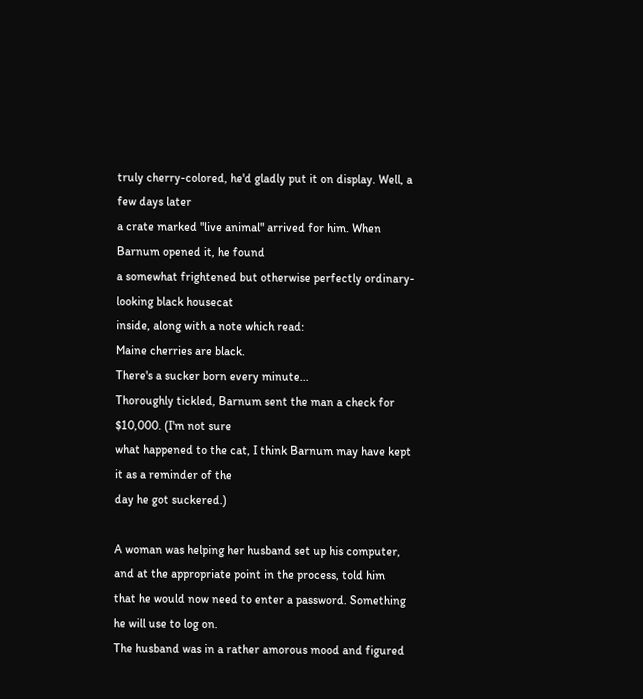truly cherry-colored, he'd gladly put it on display. Well, a few days later
a crate marked "live animal" arrived for him. When Barnum opened it, he found
a somewhat frightened but otherwise perfectly ordinary-looking black housecat
inside, along with a note which read:
Maine cherries are black.
There's a sucker born every minute...
Thoroughly tickled, Barnum sent the man a check for $10,000. (I'm not sure
what happened to the cat, I think Barnum may have kept it as a reminder of the
day he got suckered.)

A woman was helping her husband set up his computer,
and at the appropriate point in the process, told him
that he would now need to enter a password. Something he will use to log on.
The husband was in a rather amorous mood and figured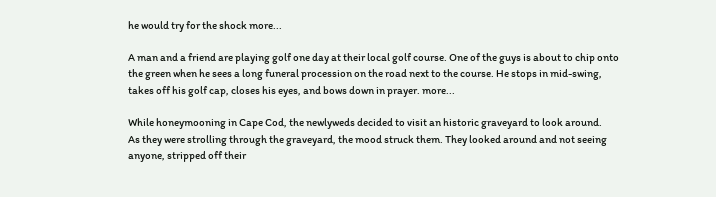he would try for the shock more...

A man and a friend are playing golf one day at their local golf course. One of the guys is about to chip onto the green when he sees a long funeral procession on the road next to the course. He stops in mid-swing, takes off his golf cap, closes his eyes, and bows down in prayer. more...

While honeymooning in Cape Cod, the newlyweds decided to visit an historic graveyard to look around.
As they were strolling through the graveyard, the mood struck them. They looked around and not seeing anyone, stripped off their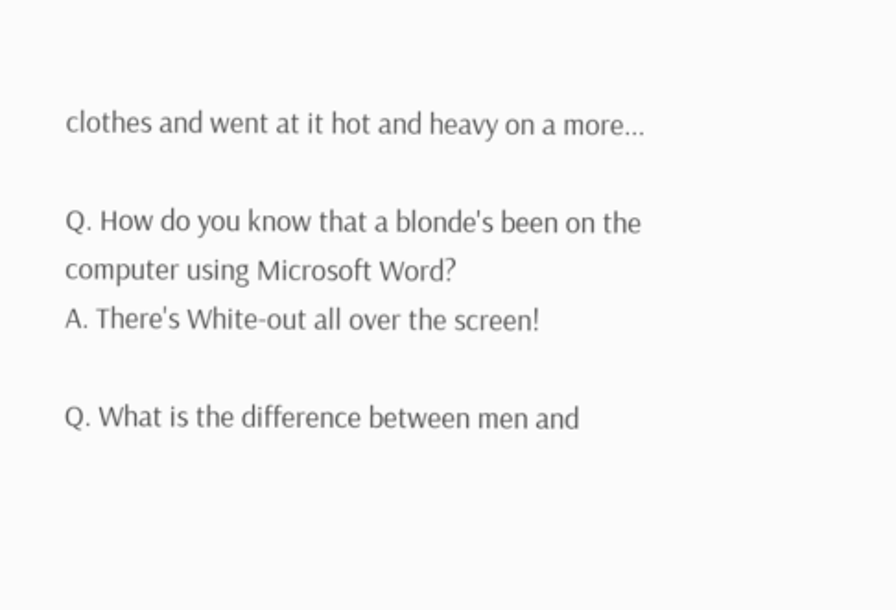clothes and went at it hot and heavy on a more...

Q. How do you know that a blonde's been on the computer using Microsoft Word?
A. There's White-out all over the screen!

Q. What is the difference between men and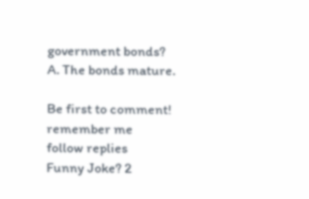government bonds?
A. The bonds mature.

Be first to comment!
remember me
follow replies
Funny Joke? 2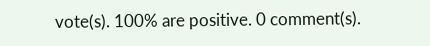vote(s). 100% are positive. 0 comment(s).